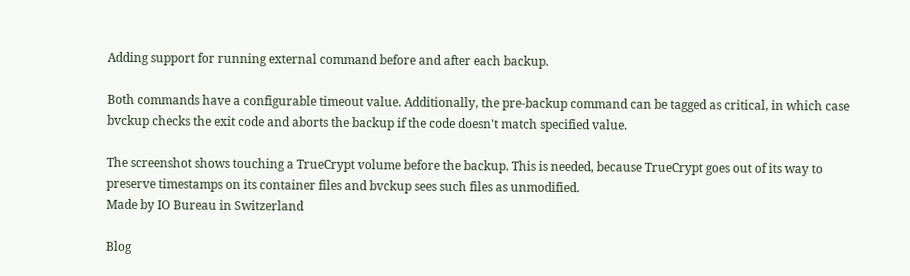Adding support for running external command before and after each backup.

Both commands have a configurable timeout value. Additionally, the pre-backup command can be tagged as critical, in which case bvckup checks the exit code and aborts the backup if the code doesn't match specified value.

The screenshot shows touching a TrueCrypt volume before the backup. This is needed, because TrueCrypt goes out of its way to preserve timestamps on its container files and bvckup sees such files as unmodified.
Made by IO Bureau in Switzerland

Blog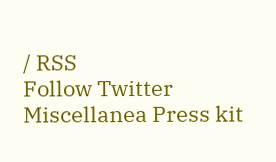/ RSS
Follow Twitter
Miscellanea Press kit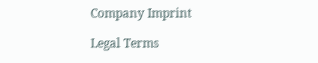Company Imprint

Legal Terms